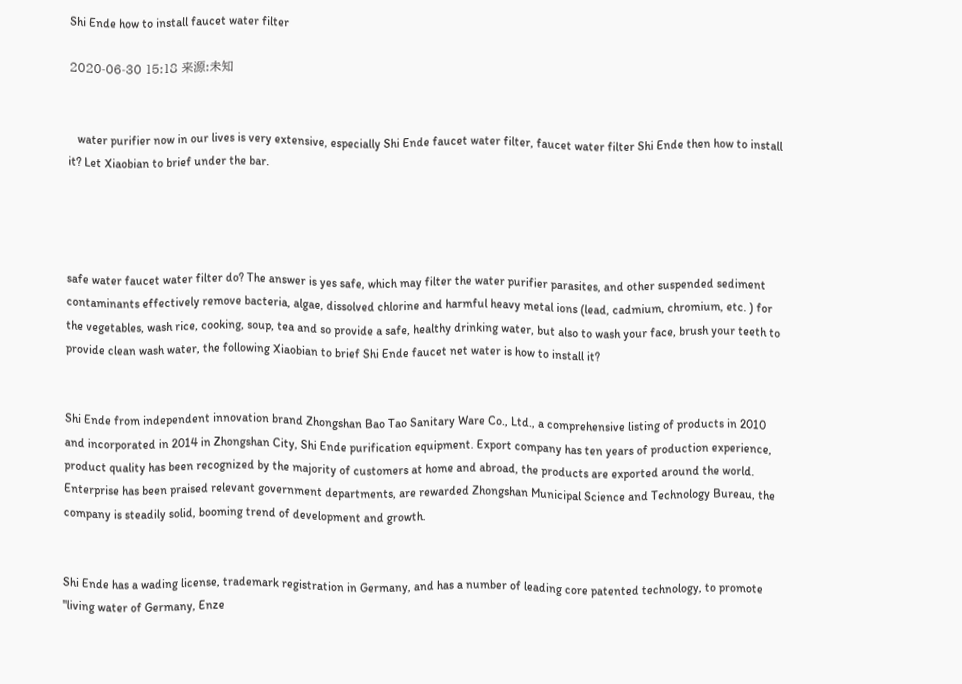Shi Ende how to install faucet water filter

2020-06-30 15:18 来源:未知


   water purifier now in our lives is very extensive, especially Shi Ende faucet water filter, faucet water filter Shi Ende then how to install it? Let Xiaobian to brief under the bar.




safe water faucet water filter do? The answer is yes safe, which may filter the water purifier parasites, and other suspended sediment contaminants effectively remove bacteria, algae, dissolved chlorine and harmful heavy metal ions (lead, cadmium, chromium, etc. ) for the vegetables, wash rice, cooking, soup, tea and so provide a safe, healthy drinking water, but also to wash your face, brush your teeth to provide clean wash water, the following Xiaobian to brief Shi Ende faucet net water is how to install it?


Shi Ende from independent innovation brand Zhongshan Bao Tao Sanitary Ware Co., Ltd., a comprehensive listing of products in 2010 and incorporated in 2014 in Zhongshan City, Shi Ende purification equipment. Export company has ten years of production experience, product quality has been recognized by the majority of customers at home and abroad, the products are exported around the world. Enterprise has been praised relevant government departments, are rewarded Zhongshan Municipal Science and Technology Bureau, the company is steadily solid, booming trend of development and growth.


Shi Ende has a wading license, trademark registration in Germany, and has a number of leading core patented technology, to promote "living water of Germany, Enze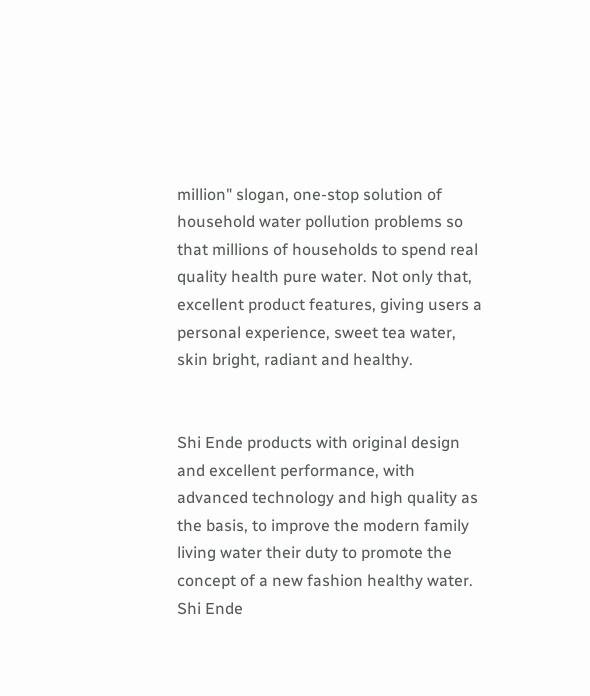million" slogan, one-stop solution of household water pollution problems so that millions of households to spend real quality health pure water. Not only that, excellent product features, giving users a personal experience, sweet tea water, skin bright, radiant and healthy.


Shi Ende products with original design and excellent performance, with advanced technology and high quality as the basis, to improve the modern family living water their duty to promote the concept of a new fashion healthy water. Shi Ende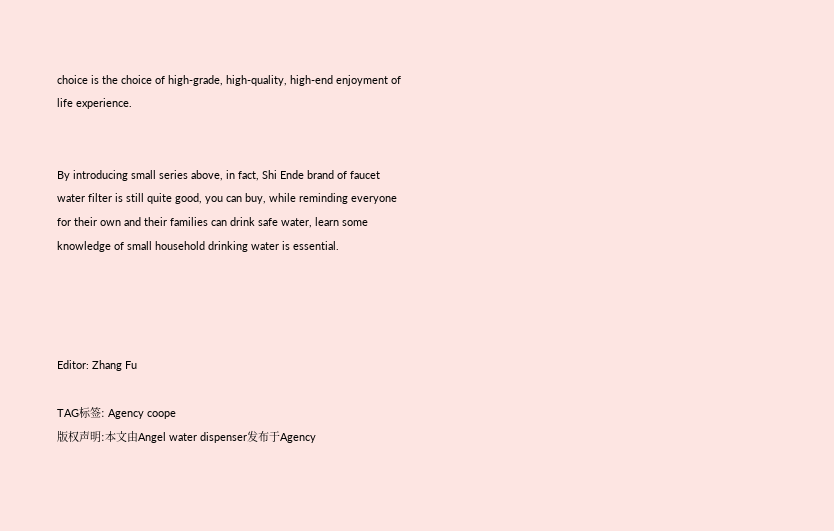choice is the choice of high-grade, high-quality, high-end enjoyment of life experience.


By introducing small series above, in fact, Shi Ende brand of faucet water filter is still quite good, you can buy, while reminding everyone for their own and their families can drink safe water, learn some knowledge of small household drinking water is essential.




Editor: Zhang Fu

TAG标签: Agency coope
版权声明:本文由Angel water dispenser发布于Agency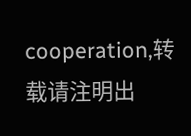cooperation,转载请注明出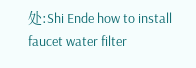处:Shi Ende how to install faucet water filter